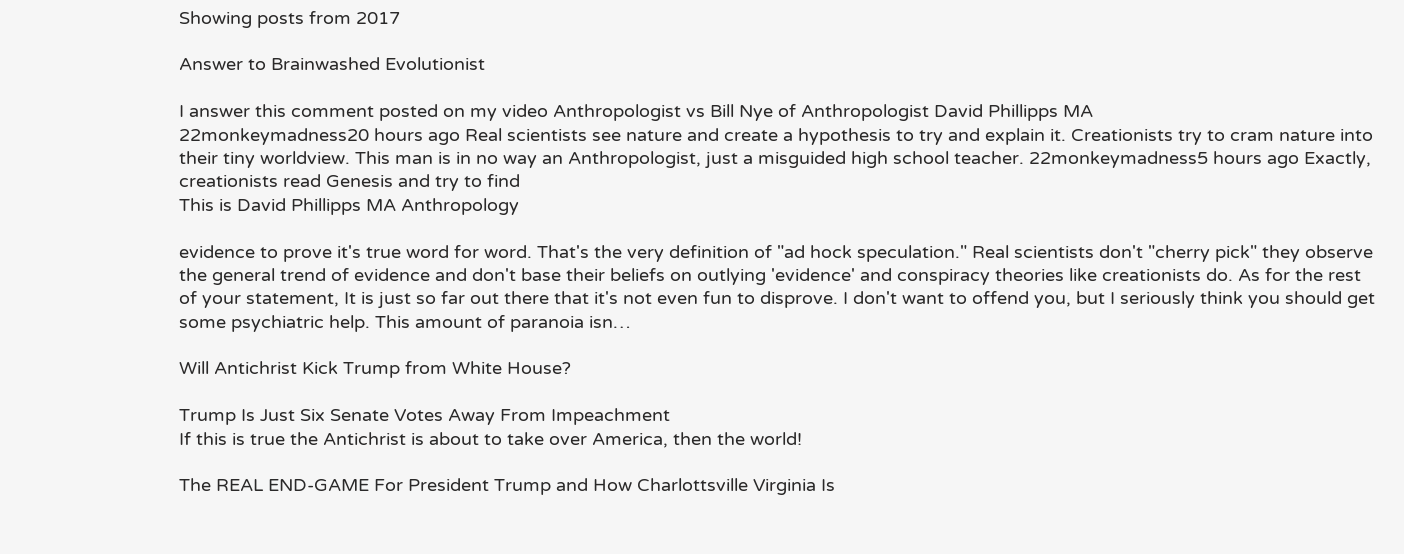Showing posts from 2017

Answer to Brainwashed Evolutionist

I answer this comment posted on my video Anthropologist vs Bill Nye of Anthropologist David Phillipps MA
22monkeymadness20 hours ago Real scientists see nature and create a hypothesis to try and explain it. Creationists try to cram nature into their tiny worldview. This man is in no way an Anthropologist, just a misguided high school teacher. 22monkeymadness5 hours ago Exactly, creationists read Genesis and try to find
This is David Phillipps MA Anthropology

evidence to prove it's true word for word. That's the very definition of "ad hock speculation." Real scientists don't "cherry pick" they observe the general trend of evidence and don't base their beliefs on outlying 'evidence' and conspiracy theories like creationists do. As for the rest of your statement, It is just so far out there that it's not even fun to disprove. I don't want to offend you, but I seriously think you should get some psychiatric help. This amount of paranoia isn…

Will Antichrist Kick Trump from White House?

Trump Is Just Six Senate Votes Away From Impeachment
If this is true the Antichrist is about to take over America, then the world!

The REAL END-GAME For President Trump and How Charlottsville Virginia Is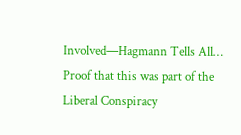Involved—Hagmann Tells All…
Proof that this was part of the Liberal Conspiracy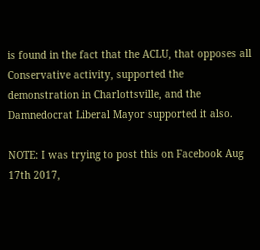is found in the fact that the ACLU, that opposes all Conservative activity, supported the demonstration in Charlottsville, and the Damnedocrat Liberal Mayor supported it also.

NOTE: I was trying to post this on Facebook Aug 17th 2017,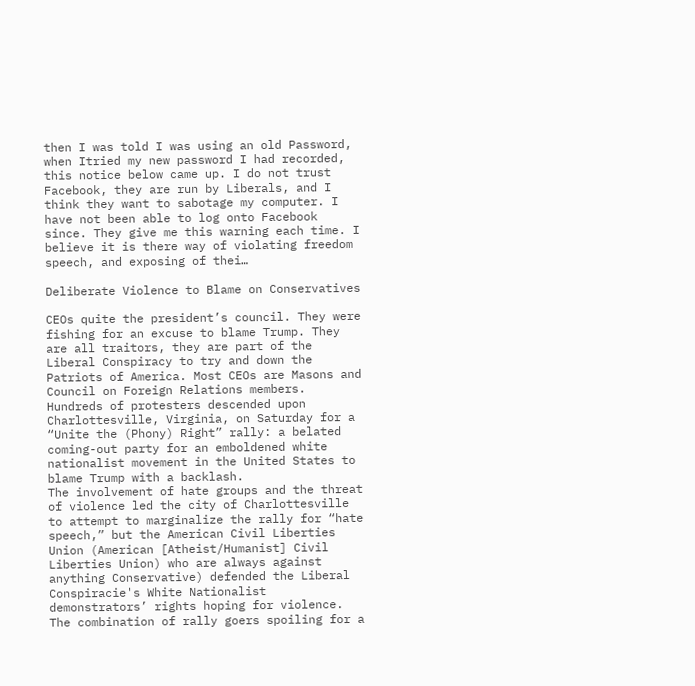then I was told I was using an old Password, when Itried my new password I had recorded, this notice below came up. I do not trust Facebook, they are run by Liberals, and I think they want to sabotage my computer. I have not been able to log onto Facebook since. They give me this warning each time. I believe it is there way of violating freedom speech, and exposing of thei…

Deliberate Violence to Blame on Conservatives

CEOs quite the president’s council. They were fishing for an excuse to blame Trump. They are all traitors, they are part of the Liberal Conspiracy to try and down the Patriots of America. Most CEOs are Masons and Council on Foreign Relations members.
Hundreds of protesters descended upon Charlottesville, Virginia, on Saturday for a “Unite the (Phony) Right” rally: a belated coming-out party for an emboldened white nationalist movement in the United States to blame Trump with a backlash.
The involvement of hate groups and the threat of violence led the city of Charlottesville to attempt to marginalize the rally for “hate speech,” but the American Civil Liberties Union (American [Atheist/Humanist] Civil Liberties Union) who are always against anything Conservative) defended the Liberal Conspiracie's White Nationalist demonstrators’ rights hoping for violence. The combination of rally goers spoiling for a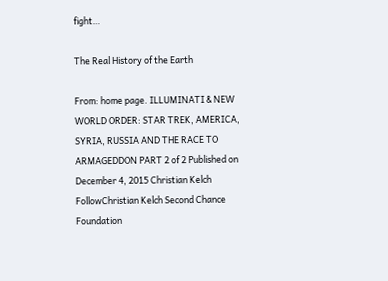fight…

The Real History of the Earth

From: home page. ILLUMINATI & NEW WORLD ORDER: STAR TREK, AMERICA, SYRIA, RUSSIA AND THE RACE TO ARMAGEDDON PART 2 of 2 Published on December 4, 2015 Christian Kelch FollowChristian Kelch Second Chance Foundation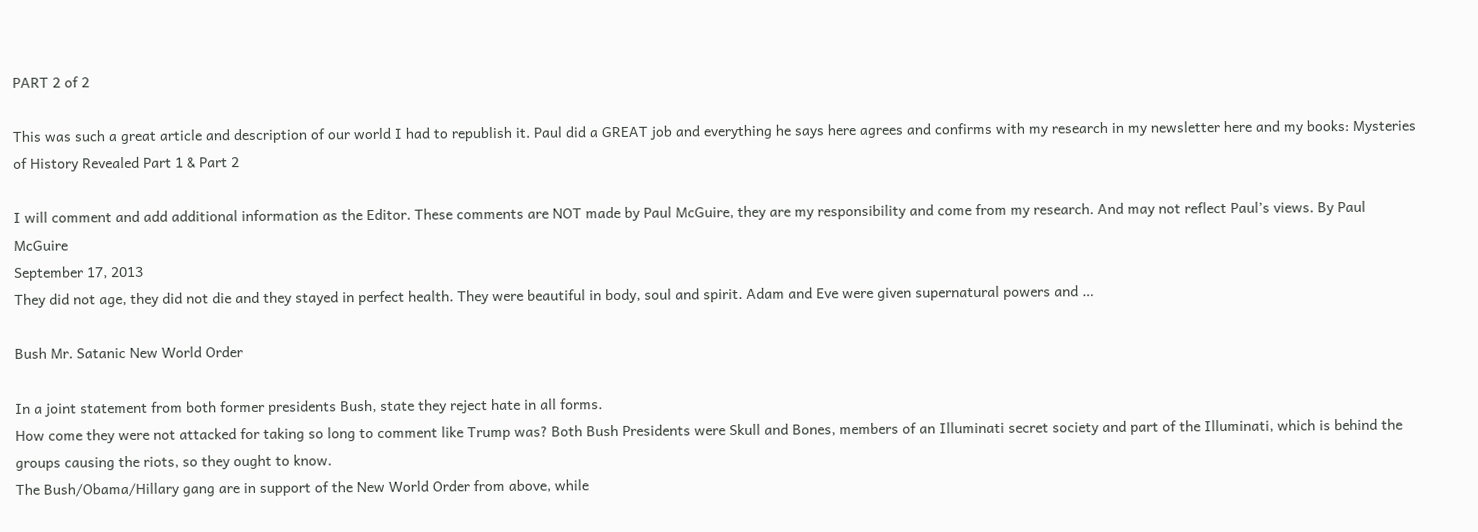PART 2 of 2

This was such a great article and description of our world I had to republish it. Paul did a GREAT job and everything he says here agrees and confirms with my research in my newsletter here and my books: Mysteries of History Revealed Part 1 & Part 2

I will comment and add additional information as the Editor. These comments are NOT made by Paul McGuire, they are my responsibility and come from my research. And may not reflect Paul’s views. By Paul McGuire
September 17, 2013
They did not age, they did not die and they stayed in perfect health. They were beautiful in body, soul and spirit. Adam and Eve were given supernatural powers and …

Bush Mr. Satanic New World Order

In a joint statement from both former presidents Bush, state they reject hate in all forms.
How come they were not attacked for taking so long to comment like Trump was? Both Bush Presidents were Skull and Bones, members of an Illuminati secret society and part of the Illuminati, which is behind the groups causing the riots, so they ought to know.
The Bush/Obama/Hillary gang are in support of the New World Order from above, while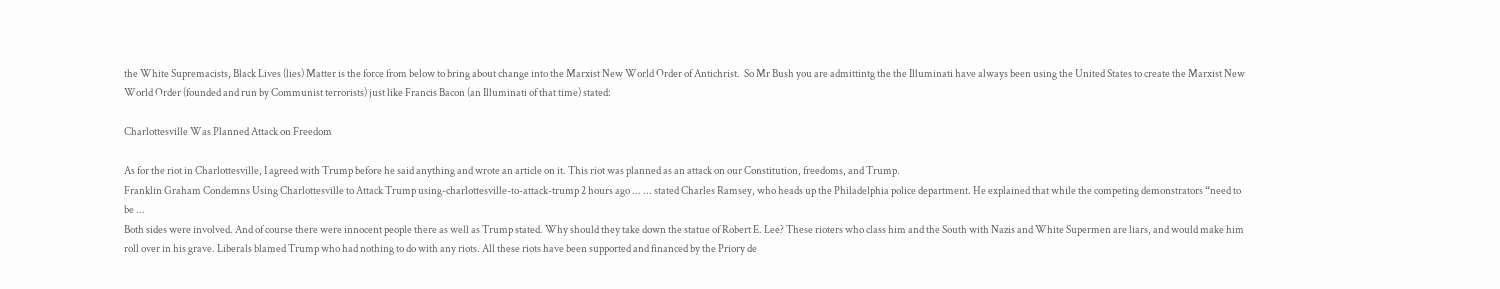the White Supremacists, Black Lives (lies) Matter is the force from below to bring about change into the Marxist New World Order of Antichrist.  So Mr Bush you are admittintg the the Illuminati have always been using the United States to create the Marxist New World Order (founded and run by Communist terrorists) just like Francis Bacon (an Illuminati of that time) stated:

Charlottesville Was Planned Attack on Freedom

As for the riot in Charlottesville, I agreed with Trump before he said anything and wrote an article on it. This riot was planned as an attack on our Constitution, freedoms, and Trump.
Franklin Graham Condemns Using Charlottesville to Attack Trump using-charlottesville-to-attack-trump 2 hours ago ... ... stated Charles Ramsey, who heads up the Philadelphia police department. He explained that while the competing demonstrators “need to be ...
Both sides were involved. And of course there were innocent people there as well as Trump stated. Why should they take down the statue of Robert E. Lee? These rioters who class him and the South with Nazis and White Supermen are liars, and would make him roll over in his grave. Liberals blamed Trump who had nothing to do with any riots. All these riots have been supported and financed by the Priory de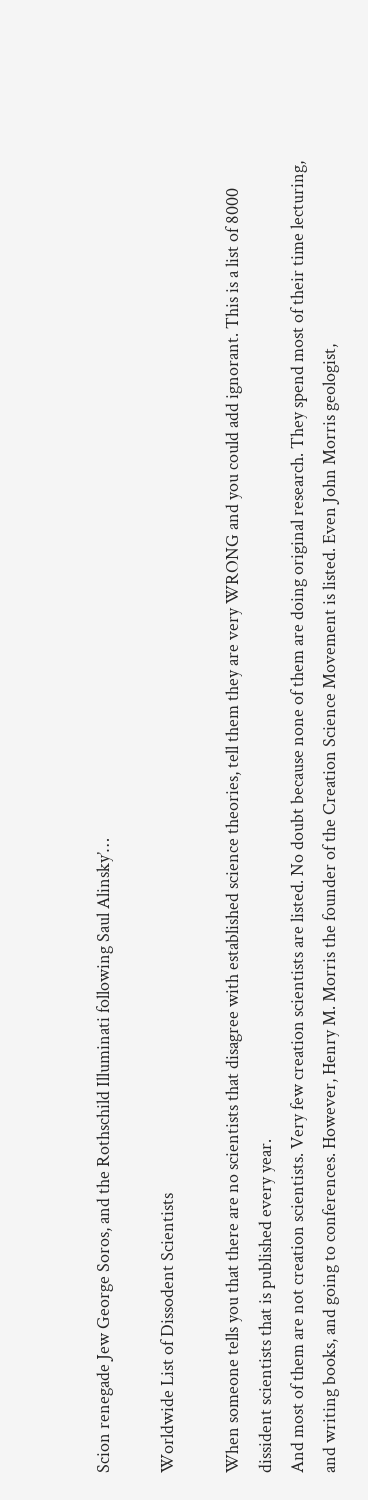Scion renegade Jew George Soros, and the Rothschild Illuminati following Saul Alinsky’…

Worldwide List of Dissodent Scientists

When someone tells you that there are no scientists that disagree with established science theories, tell them they are very WRONG and you could add ignorant. This is a list of 8000 dissident scientists that is published every year.
And most of them are not creation scientists. Very few creation scientists are listed. No doubt because none of them are doing original research. They spend most of their time lecturing, and writing books, and going to conferences. However, Henry M. Morris the founder of the Creation Science Movement is listed. Even John Morris geologist,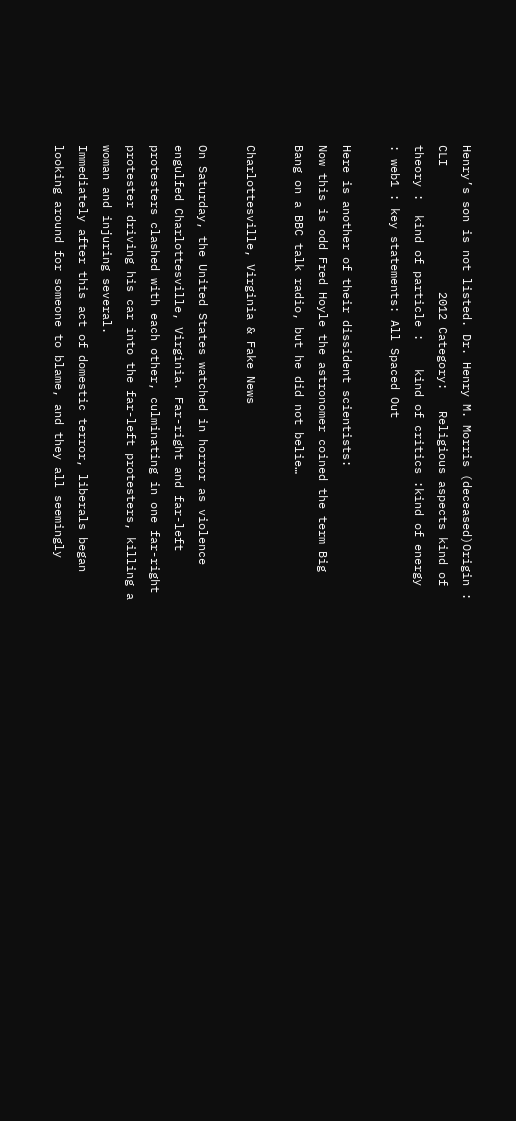Henry’s son is not listed. Dr. Henry M. Morris (deceased)Origin : CLI                  2012 Category:   Religious aspects kind of theory :  kind of particle :    kind of critics :kind of energy   : web1 : key statements: All Spaced Out

Here is another of their dissident scientists:
Now this is odd Fred Hoyle the astronomer coined the term Big Bang on a BBC talk radio, but he did not belie…

Charlottesville, Virginia & Fake News

On Saturday, the United States watched in horror as violence engulfed Charlottesville, Virginia. Far-right and far-left protesters clashed with each other, culminating in one far-right protester driving his car into the far-left protesters, killing a woman and injuring several.
Immediately after this act of domestic terror, liberals began looking around for someone to blame, and they all seemingly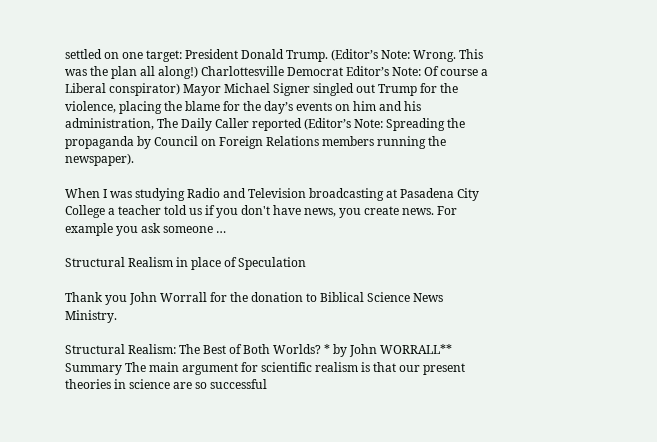settled on one target: President Donald Trump. (Editor’s Note: Wrong. This was the plan all along!) Charlottesville Democrat Editor’s Note: Of course a Liberal conspirator) Mayor Michael Signer singled out Trump for the violence, placing the blame for the day’s events on him and his administration, The Daily Caller reported (Editor’s Note: Spreading the propaganda by Council on Foreign Relations members running the newspaper).

When I was studying Radio and Television broadcasting at Pasadena City College a teacher told us if you don't have news, you create news. For example you ask someone …

Structural Realism in place of Speculation

Thank you John Worrall for the donation to Biblical Science News Ministry.

Structural Realism: The Best of Both Worlds? * by John WORRALL** Summary The main argument for scientific realism is that our present theories in science are so successful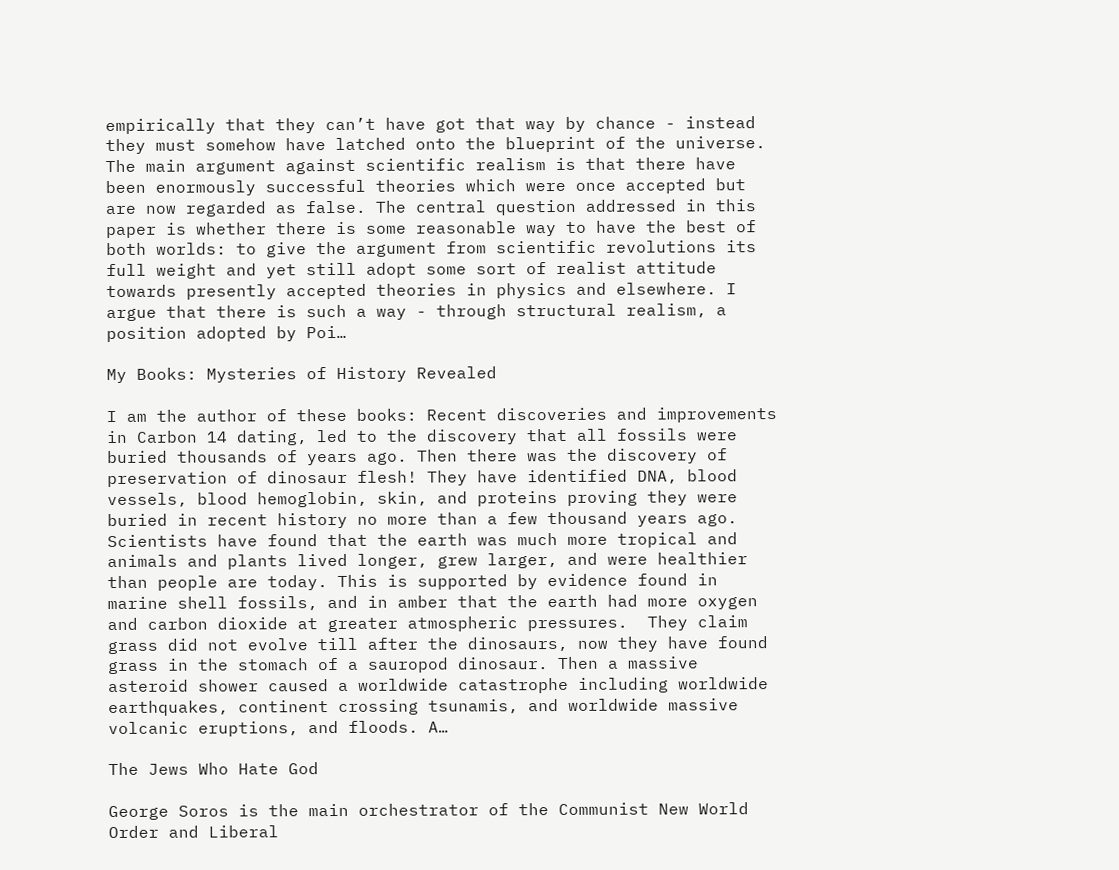empirically that they can’t have got that way by chance - instead they must somehow have latched onto the blueprint of the universe. The main argument against scientific realism is that there have been enormously successful theories which were once accepted but are now regarded as false. The central question addressed in this paper is whether there is some reasonable way to have the best of both worlds: to give the argument from scientific revolutions its full weight and yet still adopt some sort of realist attitude towards presently accepted theories in physics and elsewhere. I argue that there is such a way - through structural realism, a position adopted by Poi…

My Books: Mysteries of History Revealed

I am the author of these books: Recent discoveries and improvements in Carbon 14 dating, led to the discovery that all fossils were buried thousands of years ago. Then there was the discovery of preservation of dinosaur flesh! They have identified DNA, blood vessels, blood hemoglobin, skin, and proteins proving they were buried in recent history no more than a few thousand years ago. Scientists have found that the earth was much more tropical and animals and plants lived longer, grew larger, and were healthier than people are today. This is supported by evidence found in marine shell fossils, and in amber that the earth had more oxygen and carbon dioxide at greater atmospheric pressures.  They claim grass did not evolve till after the dinosaurs, now they have found grass in the stomach of a sauropod dinosaur. Then a massive asteroid shower caused a worldwide catastrophe including worldwide earthquakes, continent crossing tsunamis, and worldwide massive volcanic eruptions, and floods. A…

The Jews Who Hate God

George Soros is the main orchestrator of the Communist New World Order and Liberal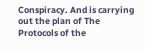Conspiracy. And is carrying out the plan of The Protocols of the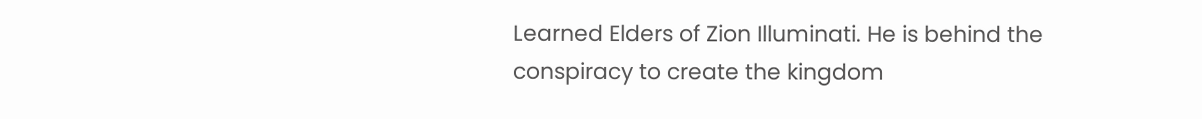Learned Elders of Zion Illuminati. He is behind the conspiracy to create the kingdom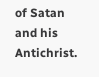of Satan and his Antichrist.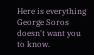Here is everything George Soros doesn't want you to know.